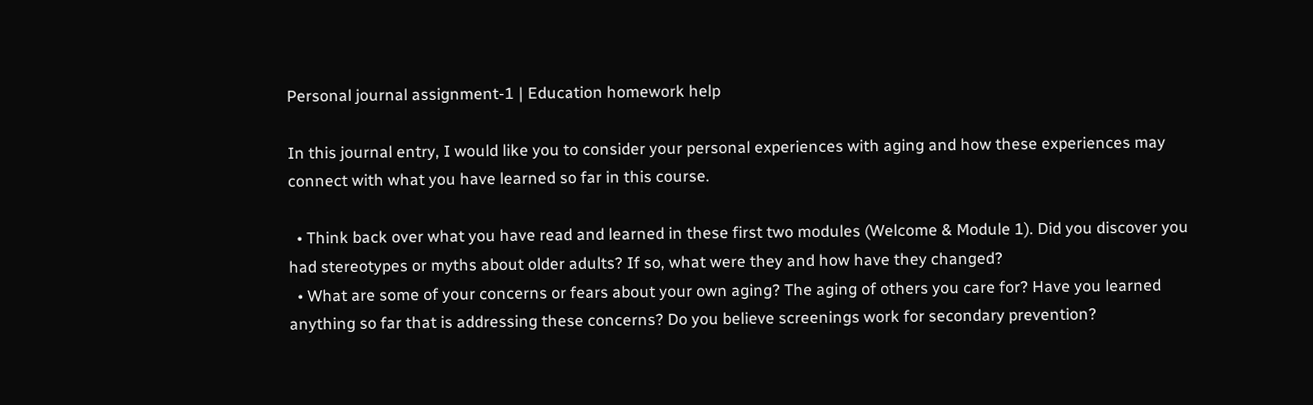Personal journal assignment-1 | Education homework help

In this journal entry, I would like you to consider your personal experiences with aging and how these experiences may connect with what you have learned so far in this course.

  • Think back over what you have read and learned in these first two modules (Welcome & Module 1). Did you discover you had stereotypes or myths about older adults? If so, what were they and how have they changed?
  • What are some of your concerns or fears about your own aging? The aging of others you care for? Have you learned anything so far that is addressing these concerns? Do you believe screenings work for secondary prevention?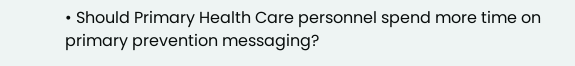• Should Primary Health Care personnel spend more time on primary prevention messaging?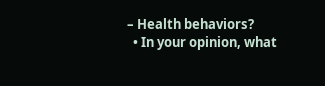– Health behaviors?
  • In your opinion, what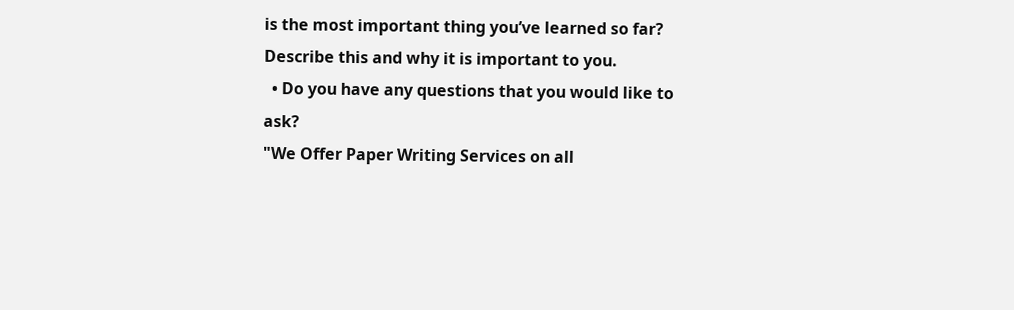is the most important thing you’ve learned so far? Describe this and why it is important to you.
  • Do you have any questions that you would like to ask?
"We Offer Paper Writing Services on all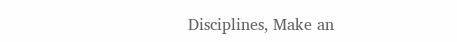Disciplines, Make an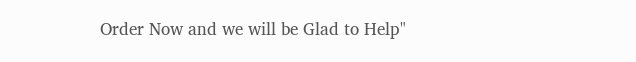Order Now and we will be Glad to Help"